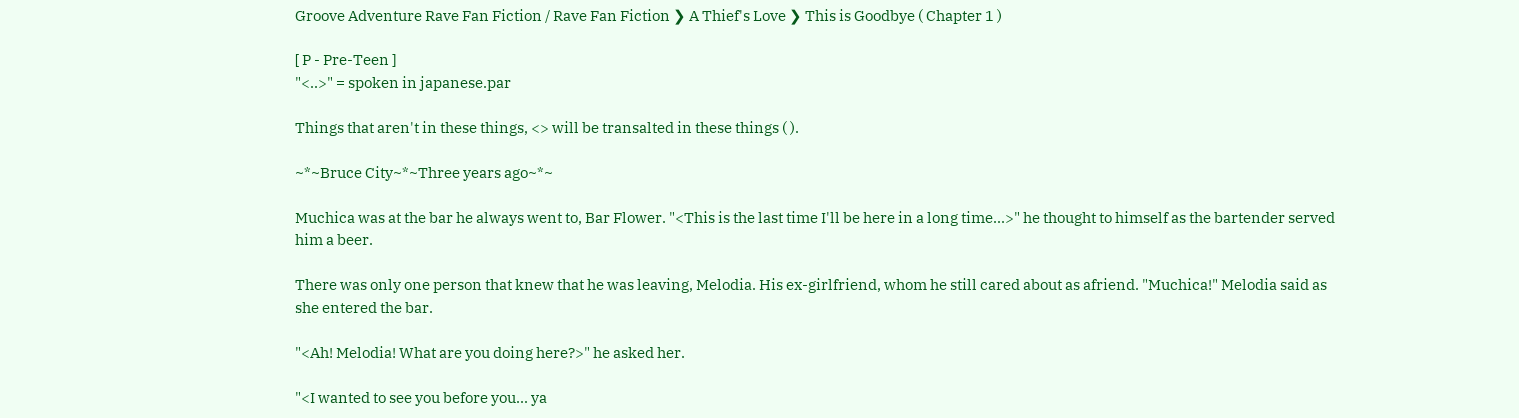Groove Adventure Rave Fan Fiction / Rave Fan Fiction ❯ A Thief's Love ❯ This is Goodbye ( Chapter 1 )

[ P - Pre-Teen ]
"<..>" = spoken in japanese.par

Things that aren't in these things, <> will be transalted in these things ( ).

~*~Bruce City~*~Three years ago~*~

Muchica was at the bar he always went to, Bar Flower. "<This is the last time I'll be here in a long time...>" he thought to himself as the bartender served him a beer.

There was only one person that knew that he was leaving, Melodia. His ex-girlfriend, whom he still cared about as afriend. "Muchica!" Melodia said as she entered the bar.

"<Ah! Melodia! What are you doing here?>" he asked her.

"<I wanted to see you before you... ya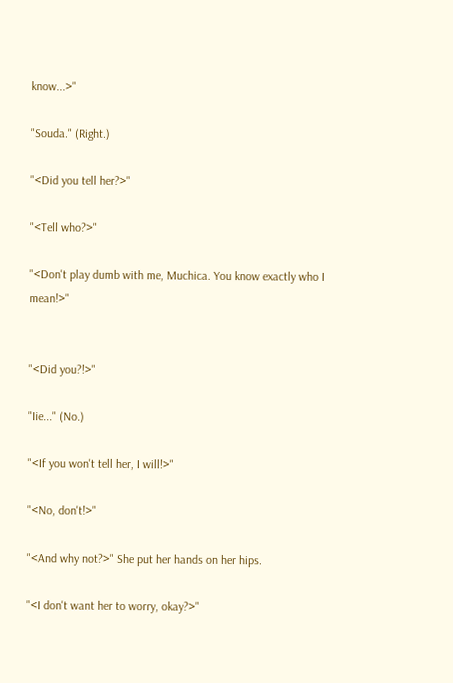know...>"

"Souda." (Right.)

"<Did you tell her?>"

"<Tell who?>"

"<Don't play dumb with me, Muchica. You know exactly who I mean!>"


"<Did you?!>"

"Iie..." (No.)

"<If you won't tell her, I will!>"

"<No, don't!>"

"<And why not?>" She put her hands on her hips.

"<I don't want her to worry, okay?>"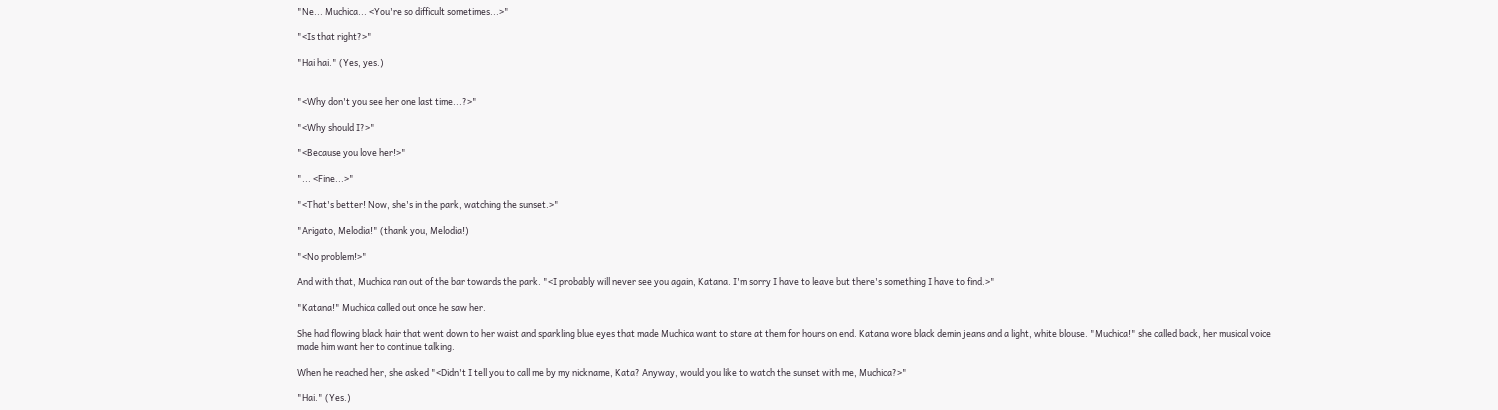"Ne... Muchica... <You're so difficult sometimes...>"

"<Is that right?>"

"Hai hai." (Yes, yes.)


"<Why don't you see her one last time...?>"

"<Why should I?>"

"<Because you love her!>"

"... <Fine...>"

"<That's better! Now, she's in the park, watching the sunset.>"

"Arigato, Melodia!" (thank you, Melodia!)

"<No problem!>"

And with that, Muchica ran out of the bar towards the park. "<I probably will never see you again, Katana. I'm sorry I have to leave but there's something I have to find.>"

"Katana!" Muchica called out once he saw her.

She had flowing black hair that went down to her waist and sparkling blue eyes that made Muchica want to stare at them for hours on end. Katana wore black demin jeans and a light, white blouse. "Muchica!" she called back, her musical voice made him want her to continue talking.

When he reached her, she asked "<Didn't I tell you to call me by my nickname, Kata? Anyway, would you like to watch the sunset with me, Muchica?>"

"Hai." (Yes.)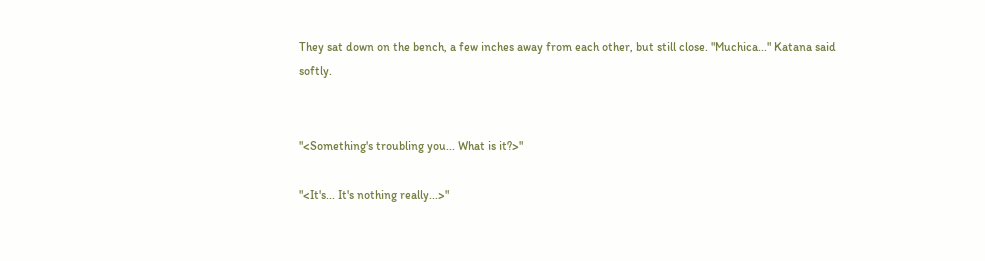They sat down on the bench, a few inches away from each other, but still close. "Muchica..." Katana said softly.


"<Something's troubling you... What is it?>"

"<It's... It's nothing really...>"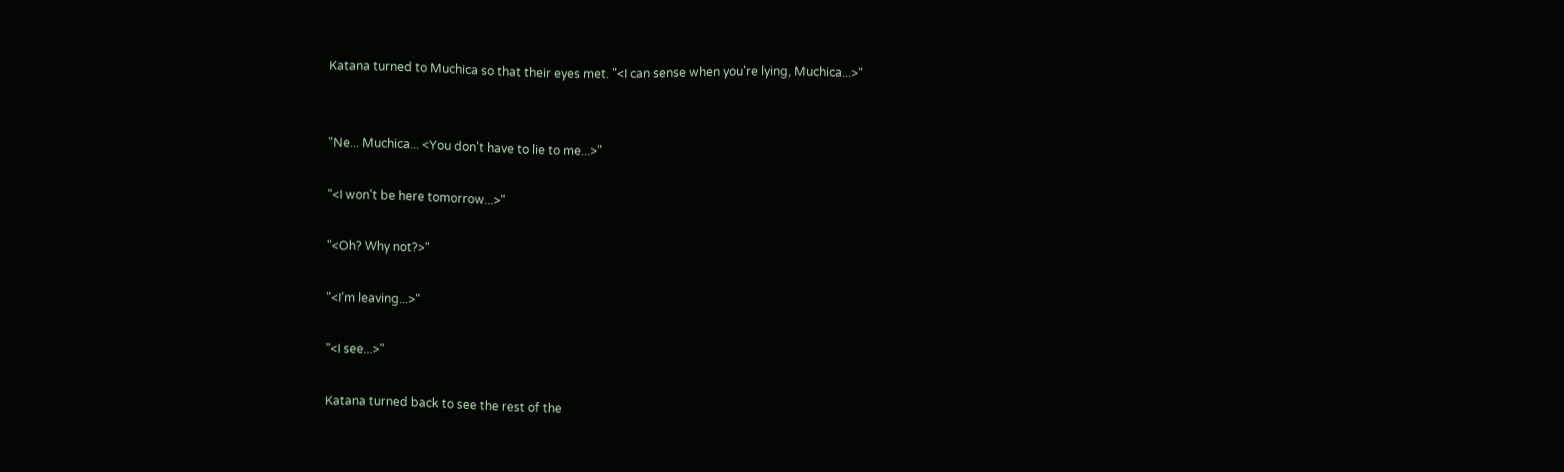Katana turned to Muchica so that their eyes met. "<I can sense when you're lying, Muchica...>"


"Ne... Muchica... <You don't have to lie to me...>"

"<I won't be here tomorrow...>"

"<Oh? Why not?>"

"<I'm leaving...>"

"<I see...>"

Katana turned back to see the rest of the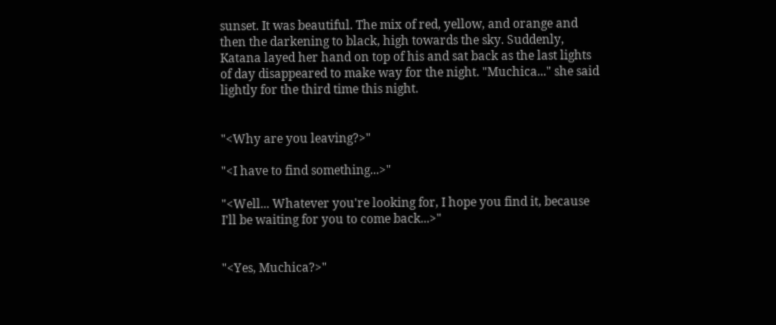sunset. It was beautiful. The mix of red, yellow, and orange and then the darkening to black, high towards the sky. Suddenly, Katana layed her hand on top of his and sat back as the last lights of day disappeared to make way for the night. "Muchica..." she said lightly for the third time this night.


"<Why are you leaving?>"

"<I have to find something...>"

"<Well... Whatever you're looking for, I hope you find it, because I'll be waiting for you to come back...>"


"<Yes, Muchica?>"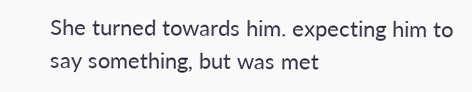She turned towards him. expecting him to say something, but was met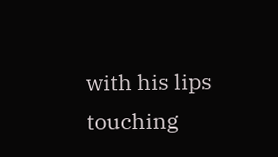with his lips touching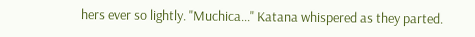hers ever so lightly. "Muchica..." Katana whispered as they parted.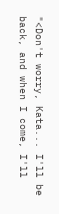"<Don't worry, Kata... I'll be back, and when I come, I'll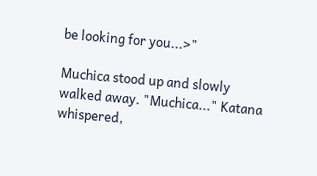be looking for you...>"

Muchica stood up and slowly walked away. "Muchica..." Katana whispered,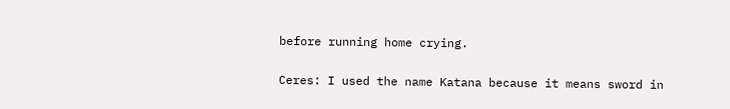before running home crying.


Ceres: I used the name Katana because it means sword in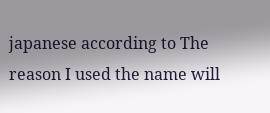japanese according to The reason I used the name will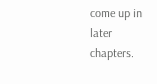come up in later chapters.